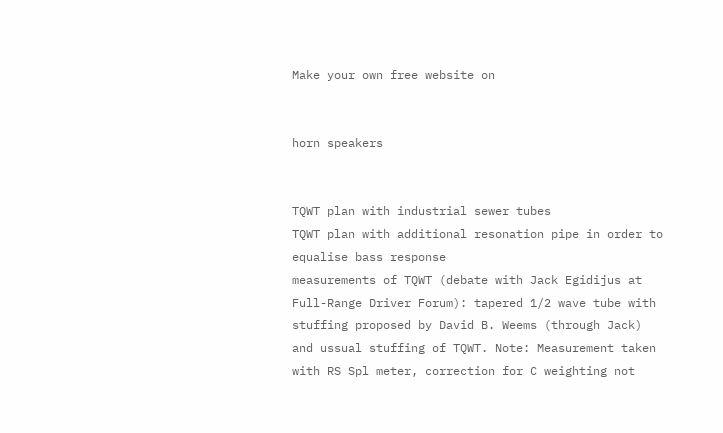Make your own free website on


horn speakers


TQWT plan with industrial sewer tubes
TQWT plan with additional resonation pipe in order to equalise bass response
measurements of TQWT (debate with Jack Egidijus at Full-Range Driver Forum): tapered 1/2 wave tube with stuffing proposed by David B. Weems (through Jack) and ussual stuffing of TQWT. Note: Measurement taken with RS Spl meter, correction for C weighting not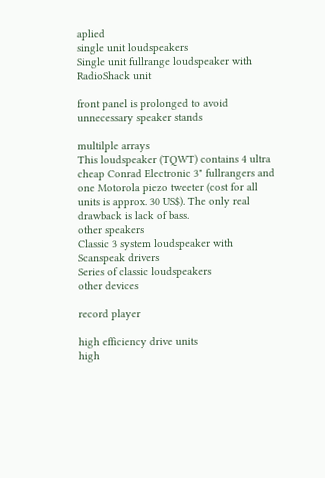aplied
single unit loudspeakers
Single unit fullrange loudspeaker with RadioShack unit

front panel is prolonged to avoid unnecessary speaker stands

multilple arrays
This loudspeaker (TQWT) contains 4 ultra cheap Conrad Electronic 3" fullrangers and one Motorola piezo tweeter (cost for all units is approx. 30 US$). The only real drawback is lack of bass.
other speakers
Classic 3 system loudspeaker with Scanspeak drivers
Series of classic loudspeakers
other devices

record player

high efficiency drive units
high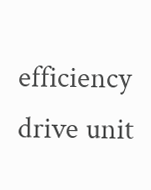efficiency drive unit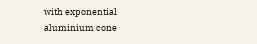with exponential aluminium cone